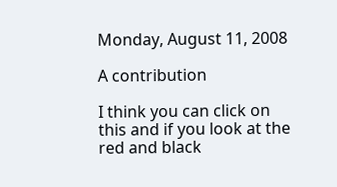Monday, August 11, 2008

A contribution

I think you can click on this and if you look at the red and black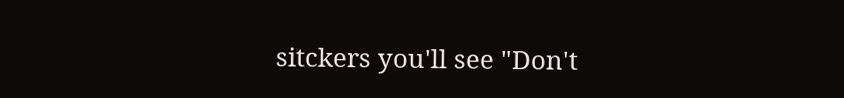sitckers you'll see "Don't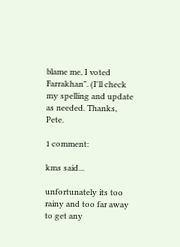blame me, I voted Farrakhan". (I'll check my spelling and update as needed. Thanks, Pete.

1 comment:

kms said...

unfortunately its too rainy and too far away to get any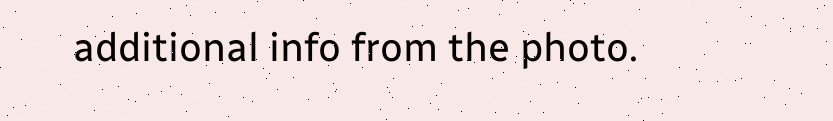additional info from the photo.